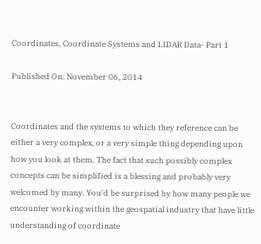Coordinates, Coordinate Systems and LIDAR Data- Part 1

Published On: November 06, 2014


Coordinates and the systems to which they reference can be either a very complex, or a very simple thing depending upon how you look at them. The fact that such possibly complex concepts can be simplified is a blessing and probably very welcomed by many. You'd be surprised by how many people we encounter working within the geospatial industry that have little understanding of coordinate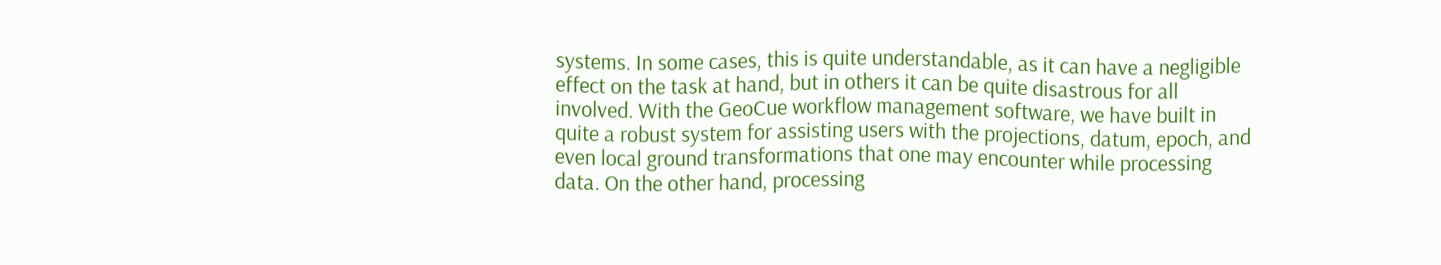systems. In some cases, this is quite understandable, as it can have a negligible effect on the task at hand, but in others it can be quite disastrous for all involved. With the GeoCue workflow management software, we have built in quite a robust system for assisting users with the projections, datum, epoch, and even local ground transformations that one may encounter while processing data. On the other hand, processing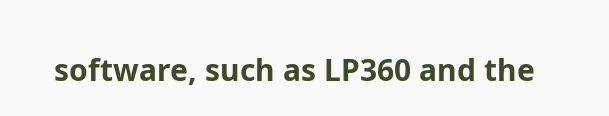software, such as LP360 and the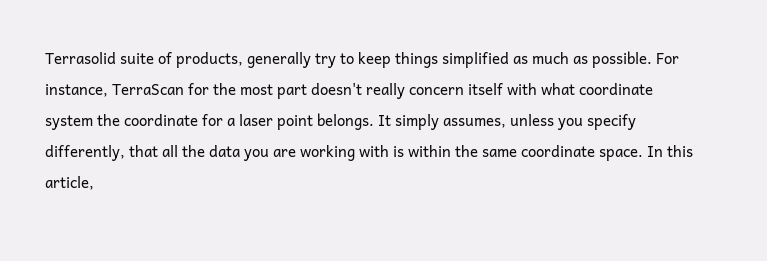Terrasolid suite of products, generally try to keep things simplified as much as possible. For instance, TerraScan for the most part doesn't really concern itself with what coordinate system the coordinate for a laser point belongs. It simply assumes, unless you specify differently, that all the data you are working with is within the same coordinate space. In this article,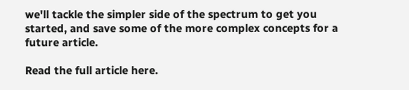we'll tackle the simpler side of the spectrum to get you started, and save some of the more complex concepts for a future article.

Read the full article here.